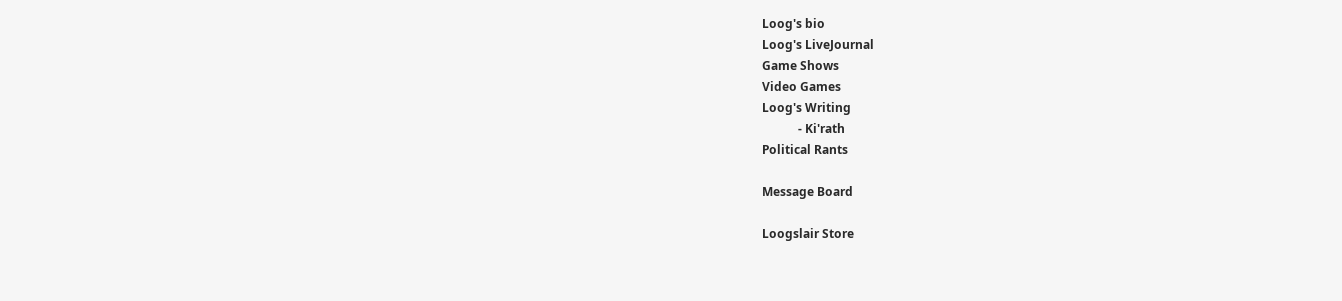Loog's bio
Loog's LiveJournal
Game Shows
Video Games
Loog's Writing
            - Ki'rath
Political Rants

Message Board

Loogslair Store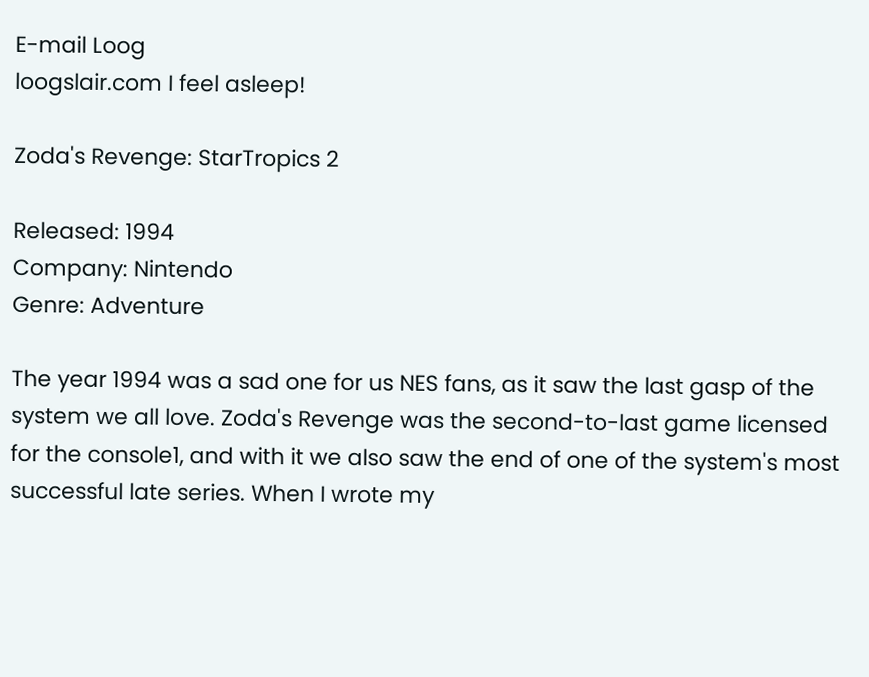E-mail Loog
loogslair.com I feel asleep!

Zoda's Revenge: StarTropics 2

Released: 1994
Company: Nintendo
Genre: Adventure

The year 1994 was a sad one for us NES fans, as it saw the last gasp of the system we all love. Zoda's Revenge was the second-to-last game licensed for the console1, and with it we also saw the end of one of the system's most successful late series. When I wrote my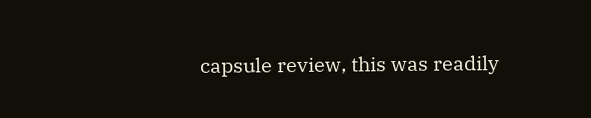capsule review, this was readily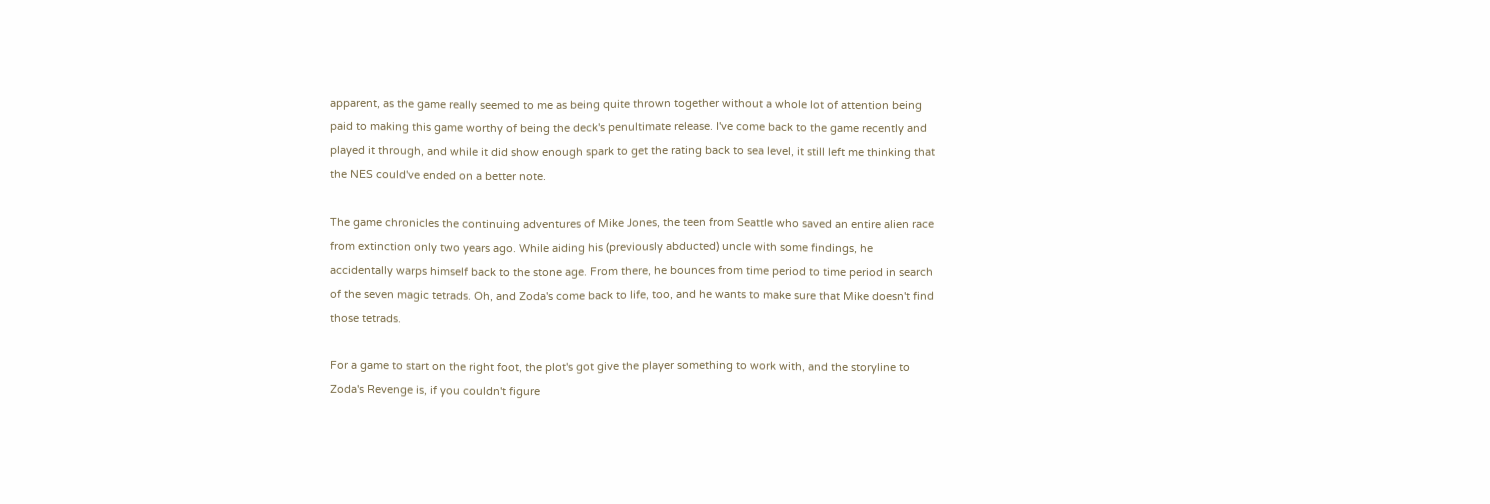apparent, as the game really seemed to me as being quite thrown together without a whole lot of attention being paid to making this game worthy of being the deck's penultimate release. I've come back to the game recently and played it through, and while it did show enough spark to get the rating back to sea level, it still left me thinking that the NES could've ended on a better note.

The game chronicles the continuing adventures of Mike Jones, the teen from Seattle who saved an entire alien race from extinction only two years ago. While aiding his (previously abducted) uncle with some findings, he accidentally warps himself back to the stone age. From there, he bounces from time period to time period in search of the seven magic tetrads. Oh, and Zoda's come back to life, too, and he wants to make sure that Mike doesn't find those tetrads.

For a game to start on the right foot, the plot's got give the player something to work with, and the storyline to Zoda's Revenge is, if you couldn't figure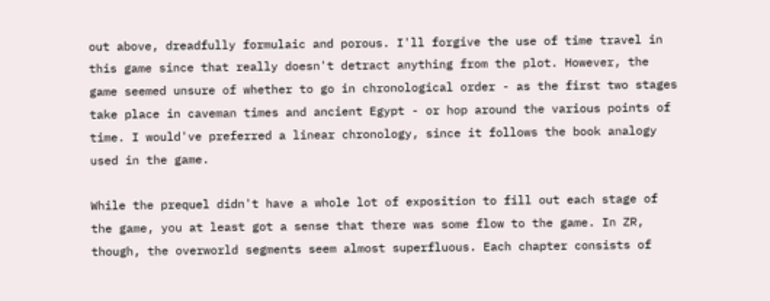out above, dreadfully formulaic and porous. I'll forgive the use of time travel in this game since that really doesn't detract anything from the plot. However, the game seemed unsure of whether to go in chronological order - as the first two stages take place in caveman times and ancient Egypt - or hop around the various points of time. I would've preferred a linear chronology, since it follows the book analogy used in the game.

While the prequel didn't have a whole lot of exposition to fill out each stage of the game, you at least got a sense that there was some flow to the game. In ZR, though, the overworld segments seem almost superfluous. Each chapter consists of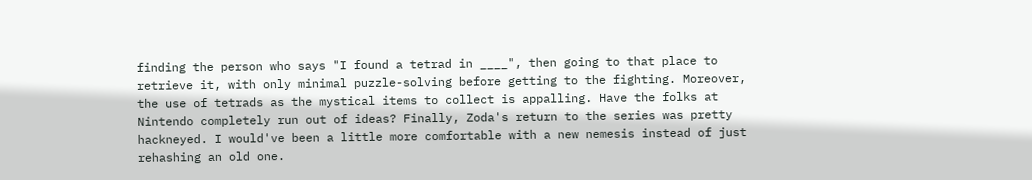finding the person who says "I found a tetrad in ____", then going to that place to retrieve it, with only minimal puzzle-solving before getting to the fighting. Moreover, the use of tetrads as the mystical items to collect is appalling. Have the folks at Nintendo completely run out of ideas? Finally, Zoda's return to the series was pretty hackneyed. I would've been a little more comfortable with a new nemesis instead of just rehashing an old one.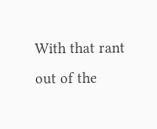With that rant out of the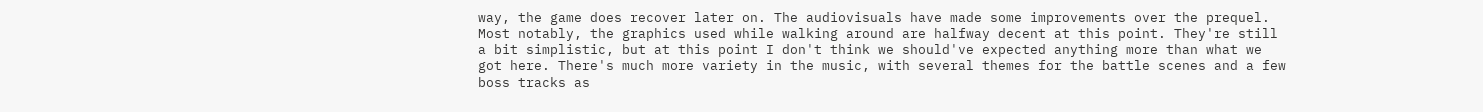way, the game does recover later on. The audiovisuals have made some improvements over the prequel. Most notably, the graphics used while walking around are halfway decent at this point. They're still a bit simplistic, but at this point I don't think we should've expected anything more than what we got here. There's much more variety in the music, with several themes for the battle scenes and a few boss tracks as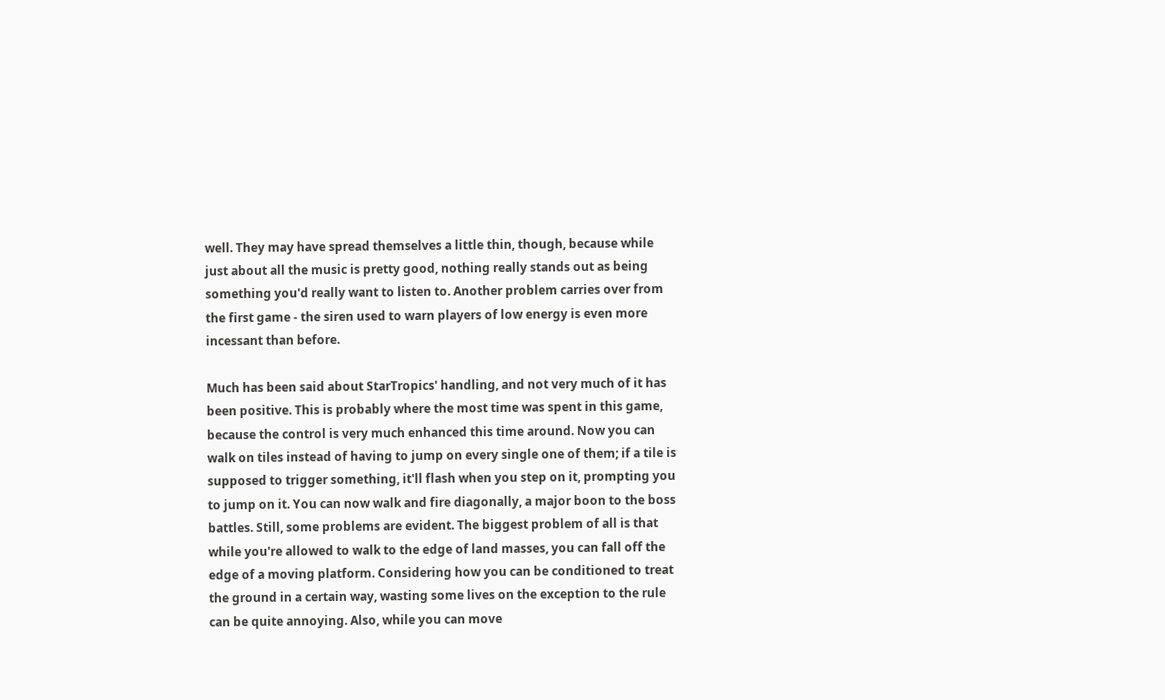well. They may have spread themselves a little thin, though, because while just about all the music is pretty good, nothing really stands out as being something you'd really want to listen to. Another problem carries over from the first game - the siren used to warn players of low energy is even more incessant than before.

Much has been said about StarTropics' handling, and not very much of it has been positive. This is probably where the most time was spent in this game, because the control is very much enhanced this time around. Now you can walk on tiles instead of having to jump on every single one of them; if a tile is supposed to trigger something, it'll flash when you step on it, prompting you to jump on it. You can now walk and fire diagonally, a major boon to the boss battles. Still, some problems are evident. The biggest problem of all is that while you're allowed to walk to the edge of land masses, you can fall off the edge of a moving platform. Considering how you can be conditioned to treat the ground in a certain way, wasting some lives on the exception to the rule can be quite annoying. Also, while you can move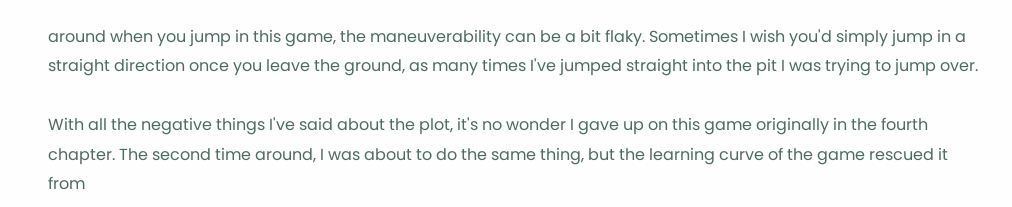around when you jump in this game, the maneuverability can be a bit flaky. Sometimes I wish you'd simply jump in a straight direction once you leave the ground, as many times I've jumped straight into the pit I was trying to jump over.

With all the negative things I've said about the plot, it's no wonder I gave up on this game originally in the fourth chapter. The second time around, I was about to do the same thing, but the learning curve of the game rescued it from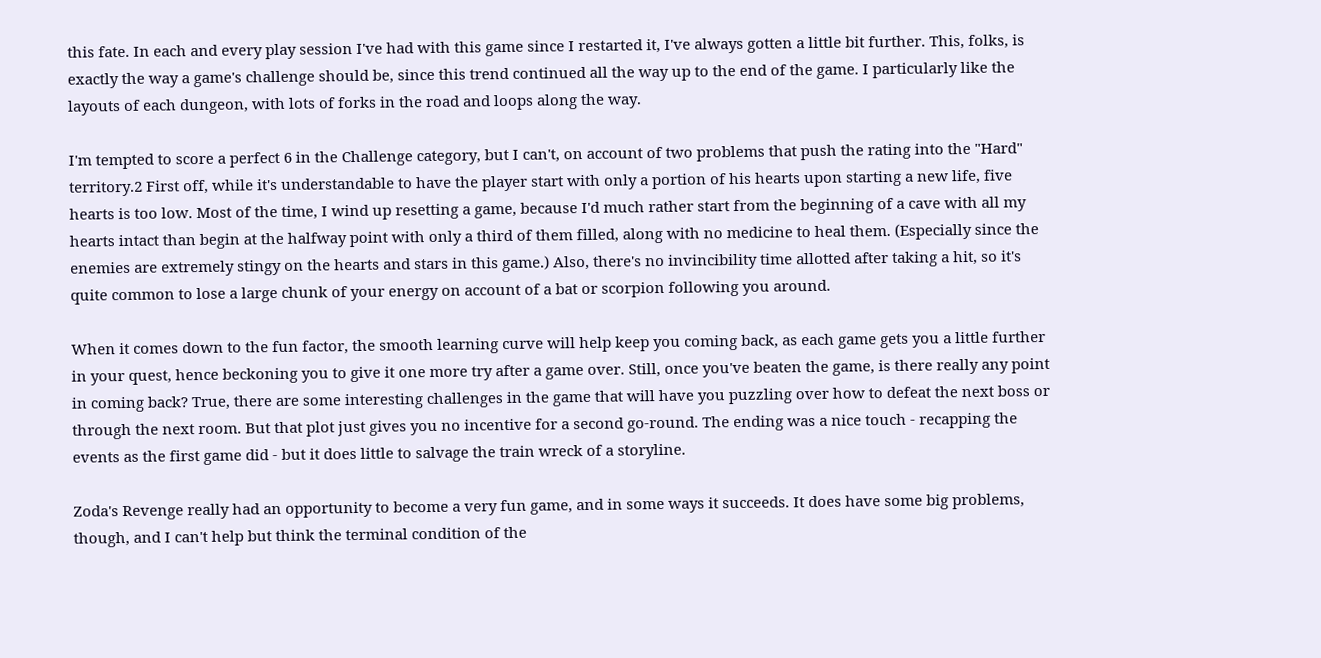this fate. In each and every play session I've had with this game since I restarted it, I've always gotten a little bit further. This, folks, is exactly the way a game's challenge should be, since this trend continued all the way up to the end of the game. I particularly like the layouts of each dungeon, with lots of forks in the road and loops along the way.

I'm tempted to score a perfect 6 in the Challenge category, but I can't, on account of two problems that push the rating into the "Hard" territory.2 First off, while it's understandable to have the player start with only a portion of his hearts upon starting a new life, five hearts is too low. Most of the time, I wind up resetting a game, because I'd much rather start from the beginning of a cave with all my hearts intact than begin at the halfway point with only a third of them filled, along with no medicine to heal them. (Especially since the enemies are extremely stingy on the hearts and stars in this game.) Also, there's no invincibility time allotted after taking a hit, so it's quite common to lose a large chunk of your energy on account of a bat or scorpion following you around.

When it comes down to the fun factor, the smooth learning curve will help keep you coming back, as each game gets you a little further in your quest, hence beckoning you to give it one more try after a game over. Still, once you've beaten the game, is there really any point in coming back? True, there are some interesting challenges in the game that will have you puzzling over how to defeat the next boss or through the next room. But that plot just gives you no incentive for a second go-round. The ending was a nice touch - recapping the events as the first game did - but it does little to salvage the train wreck of a storyline.

Zoda's Revenge really had an opportunity to become a very fun game, and in some ways it succeeds. It does have some big problems, though, and I can't help but think the terminal condition of the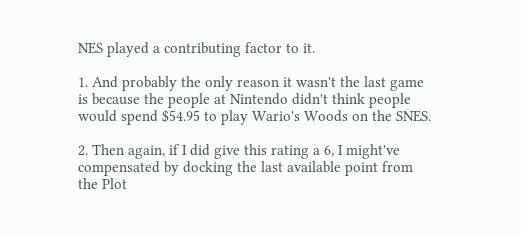NES played a contributing factor to it.

1. And probably the only reason it wasn't the last game is because the people at Nintendo didn't think people would spend $54.95 to play Wario's Woods on the SNES.

2. Then again, if I did give this rating a 6, I might've compensated by docking the last available point from the Plot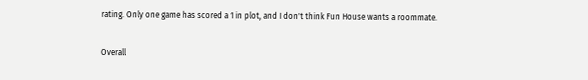rating. Only one game has scored a 1 in plot, and I don't think Fun House wants a roommate.

Overall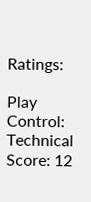Ratings:

Play Control:
Technical Score: 12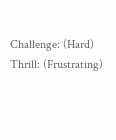Challenge: (Hard)
Thrill: (Frustrating)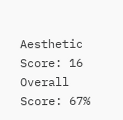Aesthetic Score: 16
Overall Score: 67%